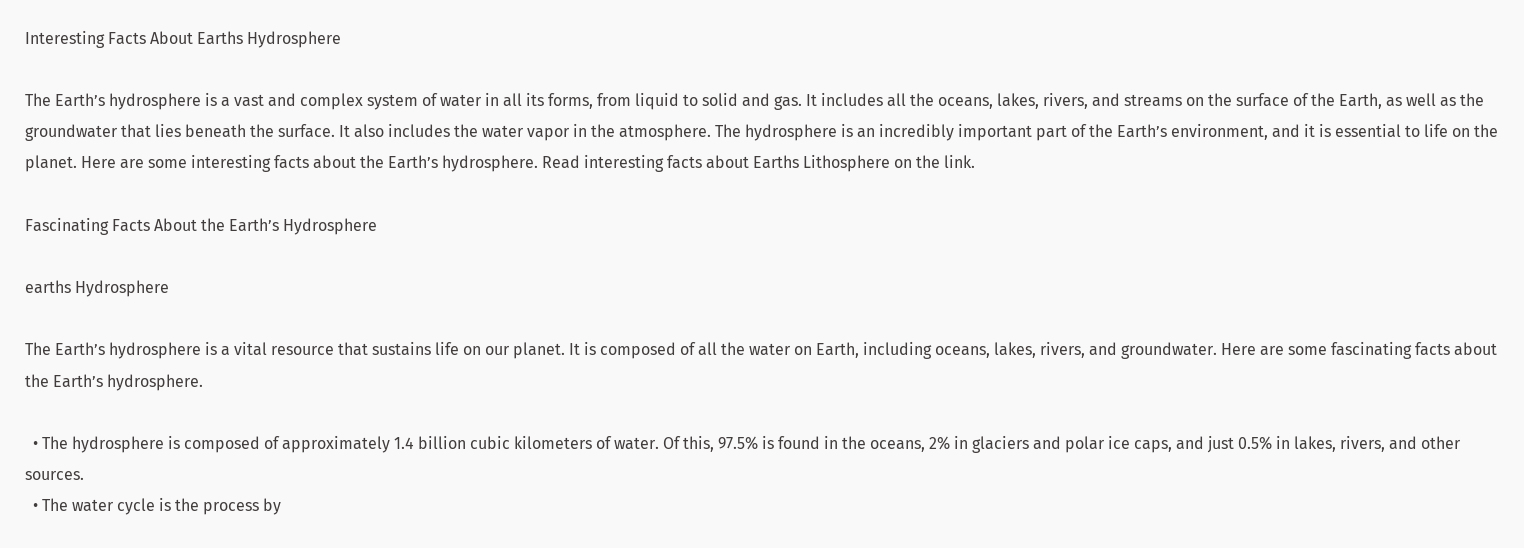Interesting Facts About Earths Hydrosphere

The Earth’s hydrosphere is a vast and complex system of water in all its forms, from liquid to solid and gas. It includes all the oceans, lakes, rivers, and streams on the surface of the Earth, as well as the groundwater that lies beneath the surface. It also includes the water vapor in the atmosphere. The hydrosphere is an incredibly important part of the Earth’s environment, and it is essential to life on the planet. Here are some interesting facts about the Earth’s hydrosphere. Read interesting facts about Earths Lithosphere on the link.

Fascinating Facts About the Earth’s Hydrosphere

earths Hydrosphere

The Earth’s hydrosphere is a vital resource that sustains life on our planet. It is composed of all the water on Earth, including oceans, lakes, rivers, and groundwater. Here are some fascinating facts about the Earth’s hydrosphere.

  • The hydrosphere is composed of approximately 1.4 billion cubic kilometers of water. Of this, 97.5% is found in the oceans, 2% in glaciers and polar ice caps, and just 0.5% in lakes, rivers, and other sources.
  • The water cycle is the process by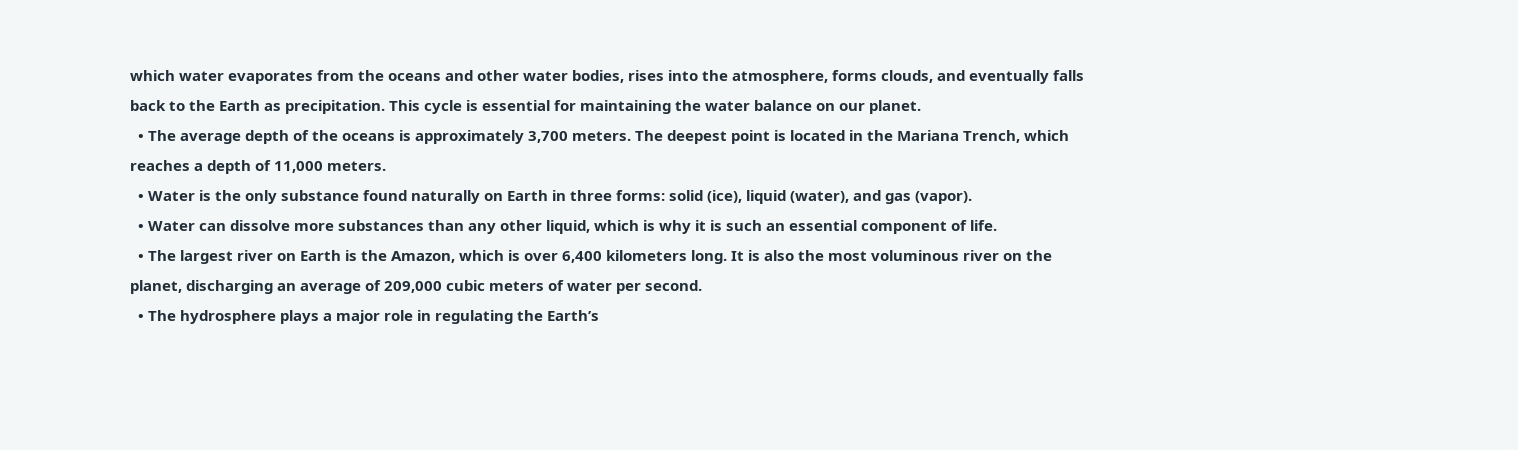which water evaporates from the oceans and other water bodies, rises into the atmosphere, forms clouds, and eventually falls back to the Earth as precipitation. This cycle is essential for maintaining the water balance on our planet.
  • The average depth of the oceans is approximately 3,700 meters. The deepest point is located in the Mariana Trench, which reaches a depth of 11,000 meters.
  • Water is the only substance found naturally on Earth in three forms: solid (ice), liquid (water), and gas (vapor).
  • Water can dissolve more substances than any other liquid, which is why it is such an essential component of life.
  • The largest river on Earth is the Amazon, which is over 6,400 kilometers long. It is also the most voluminous river on the planet, discharging an average of 209,000 cubic meters of water per second.
  • The hydrosphere plays a major role in regulating the Earth’s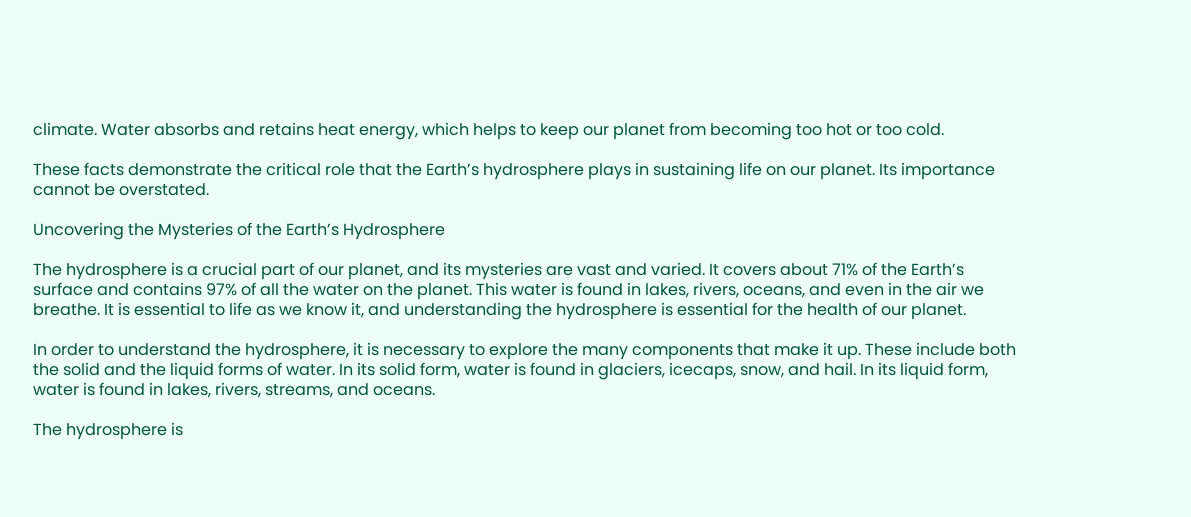climate. Water absorbs and retains heat energy, which helps to keep our planet from becoming too hot or too cold.

These facts demonstrate the critical role that the Earth’s hydrosphere plays in sustaining life on our planet. Its importance cannot be overstated.

Uncovering the Mysteries of the Earth’s Hydrosphere

The hydrosphere is a crucial part of our planet, and its mysteries are vast and varied. It covers about 71% of the Earth’s surface and contains 97% of all the water on the planet. This water is found in lakes, rivers, oceans, and even in the air we breathe. It is essential to life as we know it, and understanding the hydrosphere is essential for the health of our planet.

In order to understand the hydrosphere, it is necessary to explore the many components that make it up. These include both the solid and the liquid forms of water. In its solid form, water is found in glaciers, icecaps, snow, and hail. In its liquid form, water is found in lakes, rivers, streams, and oceans.

The hydrosphere is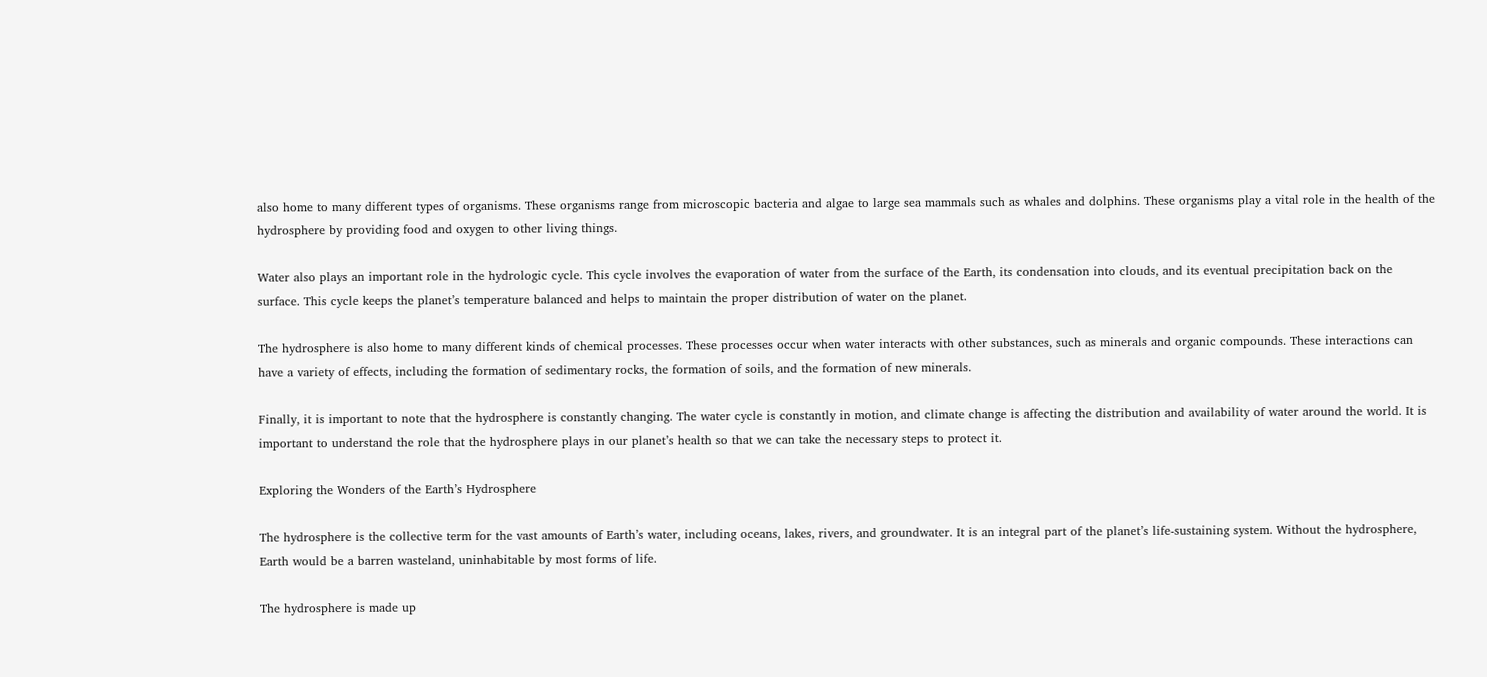also home to many different types of organisms. These organisms range from microscopic bacteria and algae to large sea mammals such as whales and dolphins. These organisms play a vital role in the health of the hydrosphere by providing food and oxygen to other living things.

Water also plays an important role in the hydrologic cycle. This cycle involves the evaporation of water from the surface of the Earth, its condensation into clouds, and its eventual precipitation back on the surface. This cycle keeps the planet’s temperature balanced and helps to maintain the proper distribution of water on the planet.

The hydrosphere is also home to many different kinds of chemical processes. These processes occur when water interacts with other substances, such as minerals and organic compounds. These interactions can have a variety of effects, including the formation of sedimentary rocks, the formation of soils, and the formation of new minerals.

Finally, it is important to note that the hydrosphere is constantly changing. The water cycle is constantly in motion, and climate change is affecting the distribution and availability of water around the world. It is important to understand the role that the hydrosphere plays in our planet’s health so that we can take the necessary steps to protect it.

Exploring the Wonders of the Earth’s Hydrosphere

The hydrosphere is the collective term for the vast amounts of Earth’s water, including oceans, lakes, rivers, and groundwater. It is an integral part of the planet’s life-sustaining system. Without the hydrosphere, Earth would be a barren wasteland, uninhabitable by most forms of life.

The hydrosphere is made up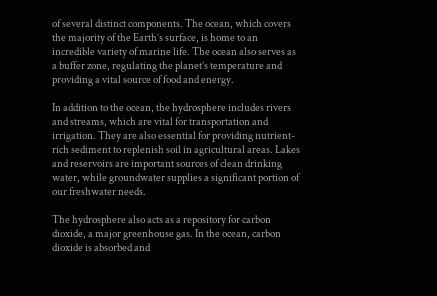of several distinct components. The ocean, which covers the majority of the Earth’s surface, is home to an incredible variety of marine life. The ocean also serves as a buffer zone, regulating the planet’s temperature and providing a vital source of food and energy.

In addition to the ocean, the hydrosphere includes rivers and streams, which are vital for transportation and irrigation. They are also essential for providing nutrient-rich sediment to replenish soil in agricultural areas. Lakes and reservoirs are important sources of clean drinking water, while groundwater supplies a significant portion of our freshwater needs.

The hydrosphere also acts as a repository for carbon dioxide, a major greenhouse gas. In the ocean, carbon dioxide is absorbed and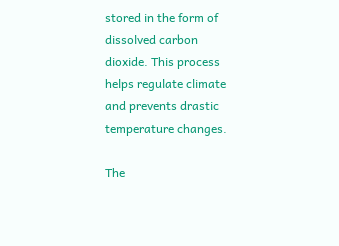stored in the form of dissolved carbon dioxide. This process helps regulate climate and prevents drastic temperature changes.

The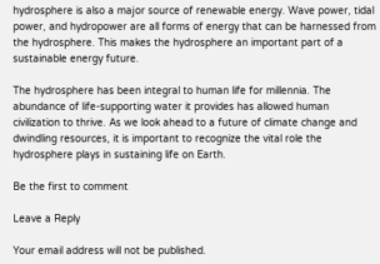hydrosphere is also a major source of renewable energy. Wave power, tidal power, and hydropower are all forms of energy that can be harnessed from the hydrosphere. This makes the hydrosphere an important part of a sustainable energy future.

The hydrosphere has been integral to human life for millennia. The abundance of life-supporting water it provides has allowed human civilization to thrive. As we look ahead to a future of climate change and dwindling resources, it is important to recognize the vital role the hydrosphere plays in sustaining life on Earth.

Be the first to comment

Leave a Reply

Your email address will not be published.